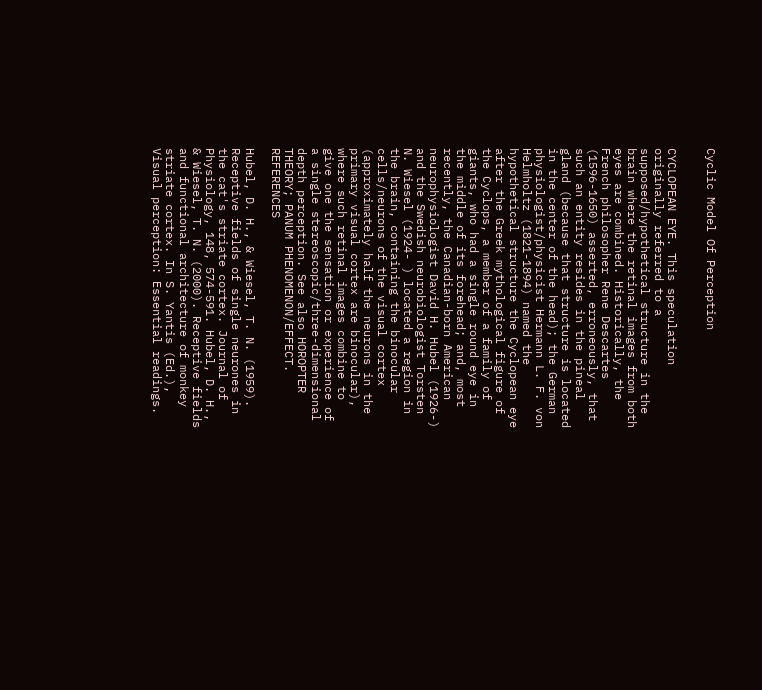Cyclic Model Of Perception


CYCLOPEAN EYE. This speculation originally referred to a supposed/hypothetical structure in the brain where the retinal images from both eyes are combined. Historically, the French philosopher Rene Descartes (1596-1650) asserted, erroneously, that such an entity resides in the pineal gland (because that structure is located in the center of the head); the German physiologist/physicist Hermann L. F. von Helmholtz (1821-1894) named the hypothetical structure the Cyclopean eye after the Greek mythological figure of the Cyclops, a member of a family of giants, who had a single round eye in the middle of its forehead; and, most recently, the Canadian-born American neurophysiologist David H. Hubel (1926-) and the Swedish neurobiologist Torsten N. Wiesel (1924- ) located a region in the brain, containing the binocular cells/neurons of the visual cortex (approximately half the neurons in the primary visual cortex are binocular), where such retinal images combine to give one the sensation or experience of a single stereoscopic/three-dimensional depth perception. See also HOROPTER THEORY; PANUM PHENOMENON/EFFECT. REFERENCES

Hubel, D. H., & Wiesel, T. N. (1959). Receptive fields of single neurones in the cat's striate cortex. Journal of Physiology, 148, 574-591. Hubel, D. H., & Wiesel, T. N. (2000). Receptive fields and functional architecture of monkey striate cortex. In S. Yantis (Ed.), Visual perception: Essential readings.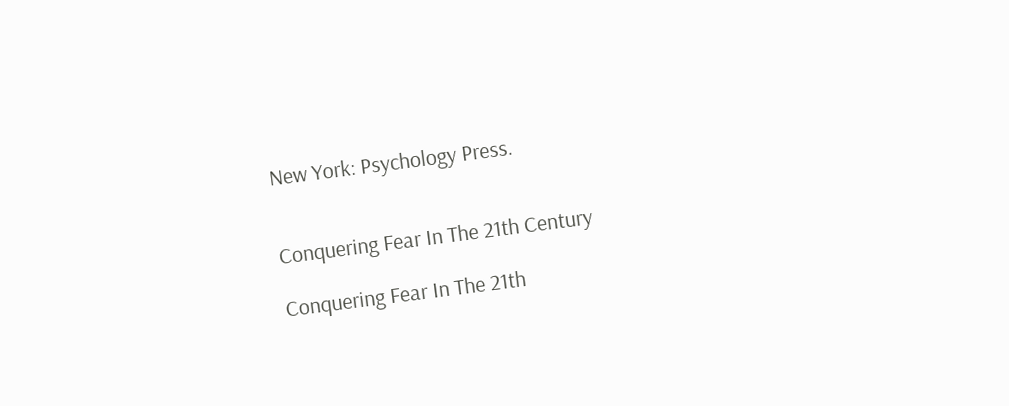New York: Psychology Press.


Conquering Fear In The 21th Century

Conquering Fear In The 21th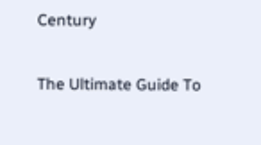Century

The Ultimate Guide To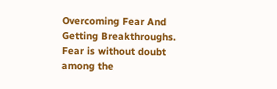Overcoming Fear And Getting Breakthroughs. Fear is without doubt among the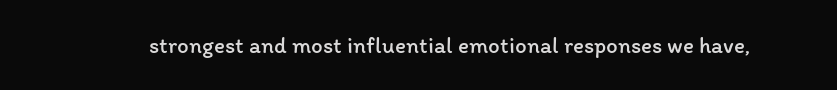strongest and most influential emotional responses we have,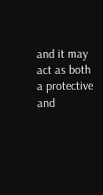and it may act as both a protective and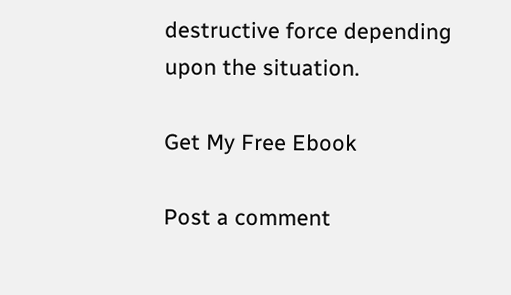destructive force depending upon the situation.

Get My Free Ebook

Post a comment